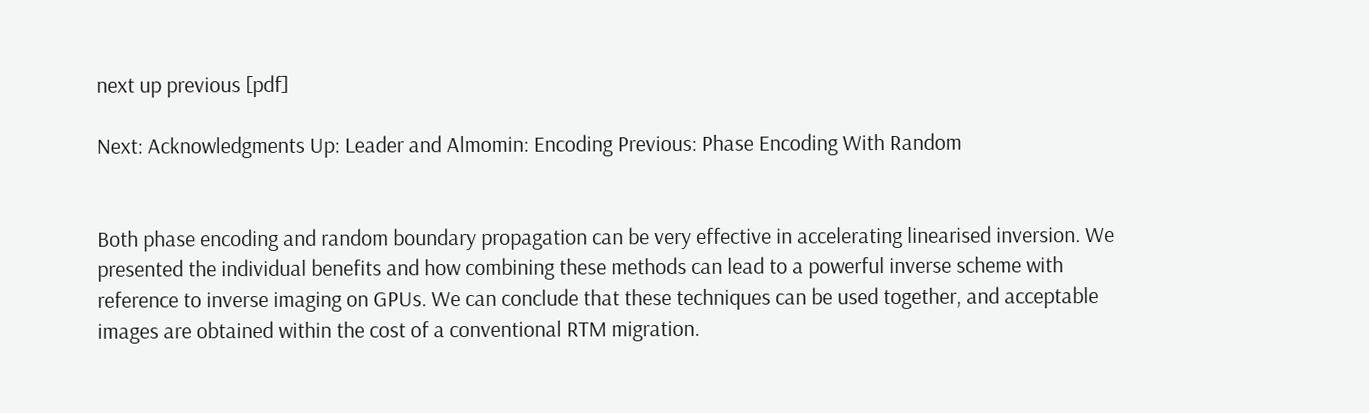next up previous [pdf]

Next: Acknowledgments Up: Leader and Almomin: Encoding Previous: Phase Encoding With Random


Both phase encoding and random boundary propagation can be very effective in accelerating linearised inversion. We presented the individual benefits and how combining these methods can lead to a powerful inverse scheme with reference to inverse imaging on GPUs. We can conclude that these techniques can be used together, and acceptable images are obtained within the cost of a conventional RTM migration.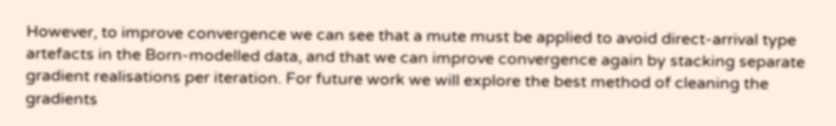However, to improve convergence we can see that a mute must be applied to avoid direct-arrival type artefacts in the Born-modelled data, and that we can improve convergence again by stacking separate gradient realisations per iteration. For future work we will explore the best method of cleaning the gradients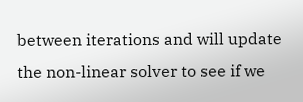between iterations and will update the non-linear solver to see if we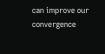can improve our convergence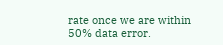rate once we are within 50% data error.